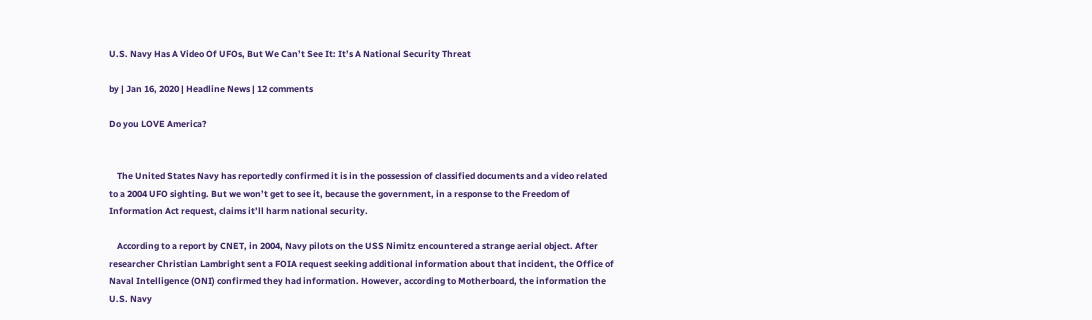U.S. Navy Has A Video Of UFOs, But We Can’t See It: It’s A National Security Threat

by | Jan 16, 2020 | Headline News | 12 comments

Do you LOVE America?


    The United States Navy has reportedly confirmed it is in the possession of classified documents and a video related to a 2004 UFO sighting. But we won’t get to see it, because the government, in a response to the Freedom of Information Act request, claims it’ll harm national security.

    According to a report by CNET, in 2004, Navy pilots on the USS Nimitz encountered a strange aerial object. After researcher Christian Lambright sent a FOIA request seeking additional information about that incident, the Office of Naval Intelligence (ONI) confirmed they had information. However, according to Motherboard, the information the U.S. Navy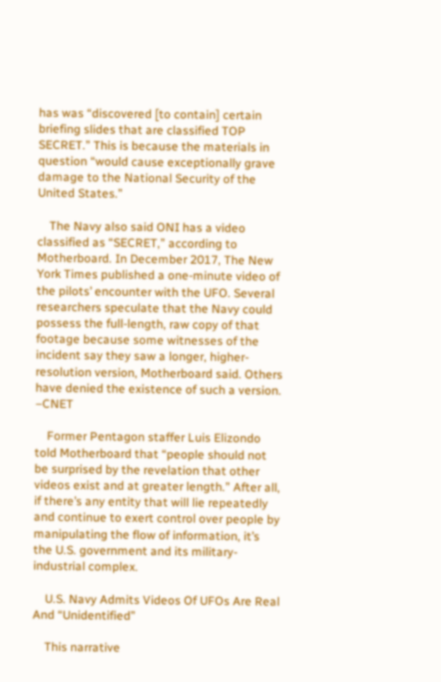has was “discovered [to contain] certain briefing slides that are classified TOP SECRET.” This is because the materials in question “would cause exceptionally grave damage to the National Security of the United States.”

    The Navy also said ONI has a video classified as “SECRET,” according to Motherboard. In December 2017, The New York Times published a one-minute video of the pilots’ encounter with the UFO. Several researchers speculate that the Navy could possess the full-length, raw copy of that footage because some witnesses of the incident say they saw a longer, higher-resolution version, Motherboard said. Others have denied the existence of such a version. –CNET

    Former Pentagon staffer Luis Elizondo told Motherboard that “people should not be surprised by the revelation that other videos exist and at greater length.” After all, if there’s any entity that will lie repeatedly and continue to exert control over people by manipulating the flow of information, it’s the U.S. government and its military-industrial complex.

    U.S. Navy Admits Videos Of UFOs Are Real And “Unidentified”

    This narrative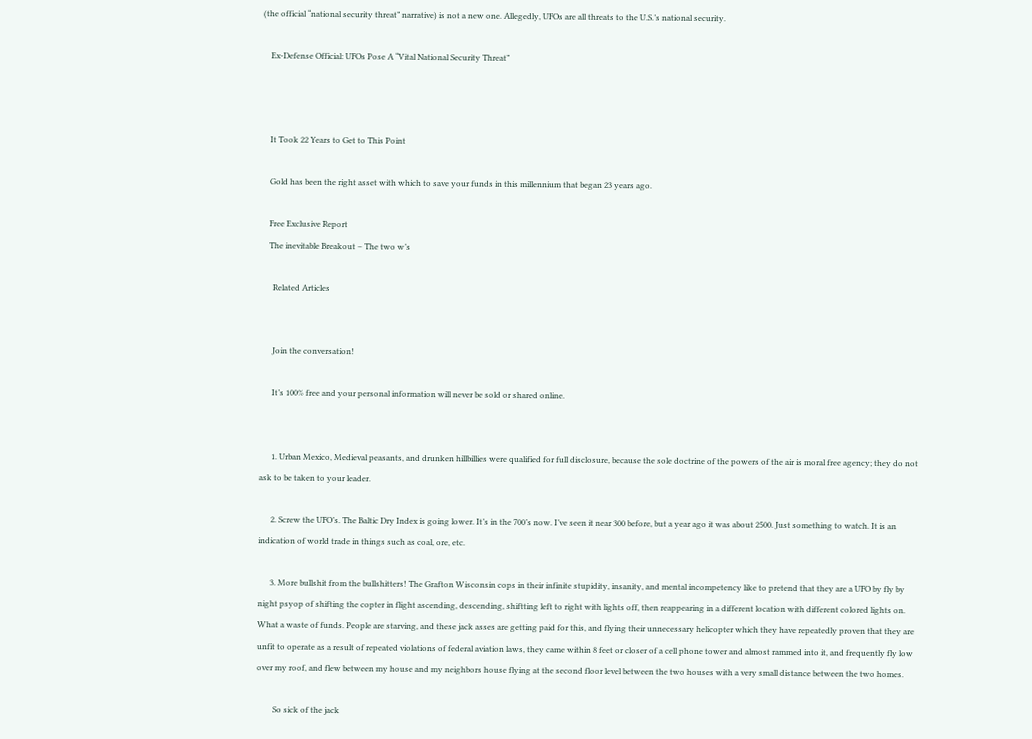(the official “national security threat” narrative) is not a new one. Allegedly, UFOs are all threats to the U.S.’s national security.

    Ex-Defense Official: UFOs Pose A “Vital National Security Threat”



    It Took 22 Years to Get to This Point

    Gold has been the right asset with which to save your funds in this millennium that began 23 years ago.

    Free Exclusive Report
    The inevitable Breakout – The two w’s

      Related Articles


      Join the conversation!

      It’s 100% free and your personal information will never be sold or shared online.


      1. Urban Mexico, Medieval peasants, and drunken hillbillies were qualified for full disclosure, because the sole doctrine of the powers of the air is moral free agency; they do not ask to be taken to your leader.

      2. Screw the UFO’s. The Baltic Dry Index is going lower. It’s in the 700’s now. I’ve seen it near 300 before, but a year ago it was about 2500. Just something to watch. It is an indication of world trade in things such as coal, ore, etc.

      3. More bullshit from the bullshitters! The Grafton Wisconsin cops in their infinite stupidity, insanity, and mental incompetency like to pretend that they are a UFO by fly by night psyop of shifting the copter in flight ascending, descending, shiftting left to right with lights off, then reappearing in a different location with different colored lights on. What a waste of funds. People are starving, and these jack asses are getting paid for this, and flying their unnecessary helicopter which they have repeatedly proven that they are unfit to operate as a result of repeated violations of federal aviation laws, they came within 8 feet or closer of a cell phone tower and almost rammed into it, and frequently fly low over my roof, and flew between my house and my neighbors house flying at the second floor level between the two houses with a very small distance between the two homes.

        So sick of the jack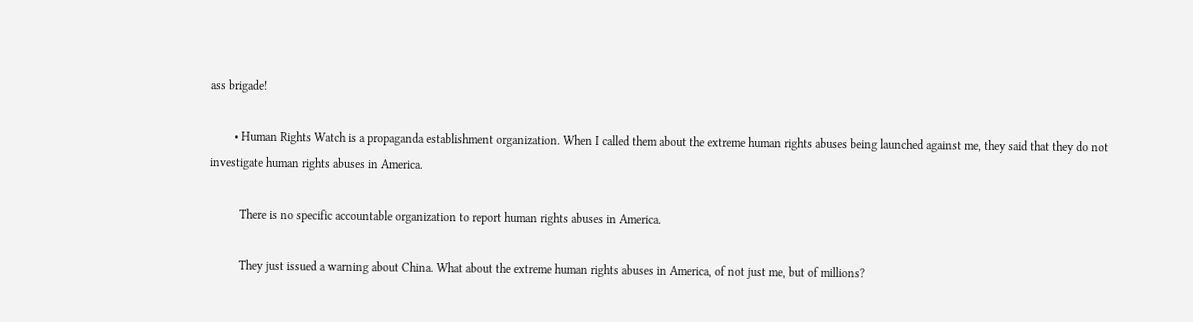ass brigade!

        • Human Rights Watch is a propaganda establishment organization. When I called them about the extreme human rights abuses being launched against me, they said that they do not investigate human rights abuses in America.

          There is no specific accountable organization to report human rights abuses in America.

          They just issued a warning about China. What about the extreme human rights abuses in America, of not just me, but of millions?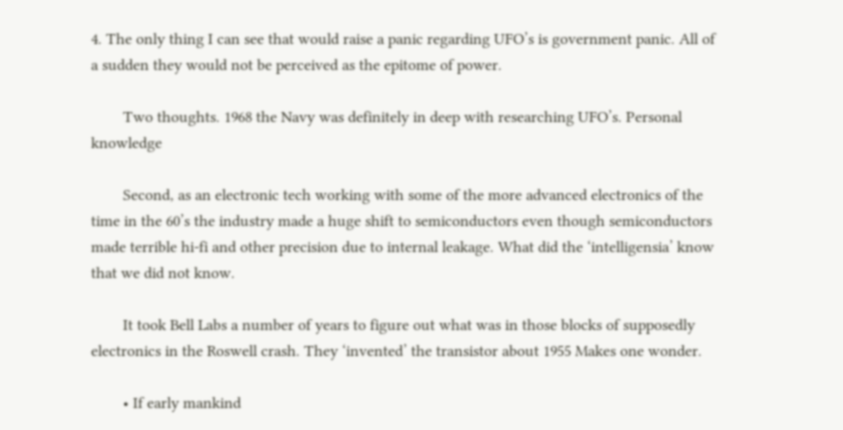4. The only thing I can see that would raise a panic regarding UFO’s is government panic. All of a sudden they would not be perceived as the epitome of power.

        Two thoughts. 1968 the Navy was definitely in deep with researching UFO’s. Personal knowledge

        Second, as an electronic tech working with some of the more advanced electronics of the time in the 60’s the industry made a huge shift to semiconductors even though semiconductors made terrible hi-fi and other precision due to internal leakage. What did the ‘intelligensia’ know that we did not know.

        It took Bell Labs a number of years to figure out what was in those blocks of supposedly electronics in the Roswell crash. They ‘invented’ the transistor about 1955 Makes one wonder.

        • If early mankind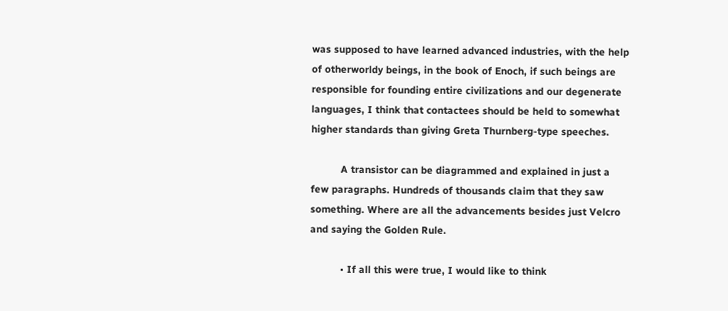was supposed to have learned advanced industries, with the help of otherworldy beings, in the book of Enoch, if such beings are responsible for founding entire civilizations and our degenerate languages, I think that contactees should be held to somewhat higher standards than giving Greta Thurnberg-type speeches.

          A transistor can be diagrammed and explained in just a few paragraphs. Hundreds of thousands claim that they saw something. Where are all the advancements besides just Velcro and saying the Golden Rule.

          • If all this were true, I would like to think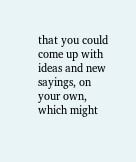that you could come up with ideas and new sayings, on your own, which might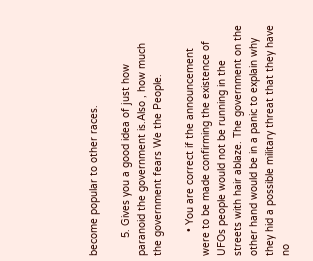become popular to other races.

      5. Gives you a good idea of just how paranoid the government is.Also , how much the government fears We the People.

        • You are correct if the announcement were to be made confirming the existence of UFOs people would not be running in the streets with hair ablaze. The government on the other hand would be in a panic to explain why they hid a possible military threat that they have no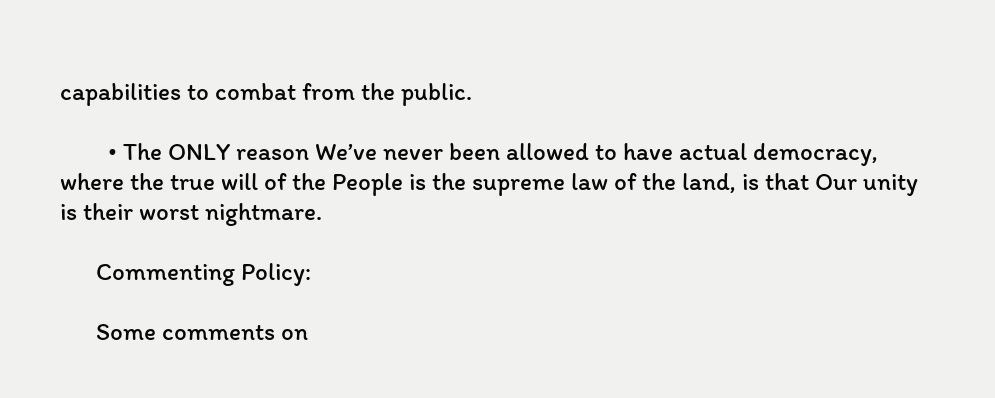capabilities to combat from the public.

        • The ONLY reason We’ve never been allowed to have actual democracy, where the true will of the People is the supreme law of the land, is that Our unity is their worst nightmare.

      Commenting Policy:

      Some comments on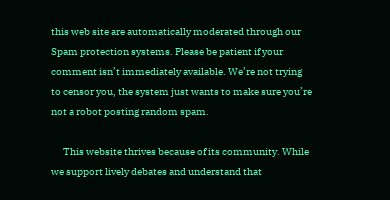this web site are automatically moderated through our Spam protection systems. Please be patient if your comment isn’t immediately available. We’re not trying to censor you, the system just wants to make sure you’re not a robot posting random spam.

      This website thrives because of its community. While we support lively debates and understand that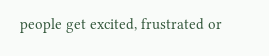people get excited, frustrated or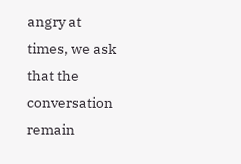angry at times, we ask that the conversation remain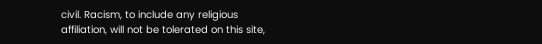civil. Racism, to include any religious affiliation, will not be tolerated on this site,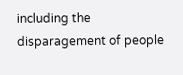including the disparagement of people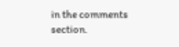in the comments section.